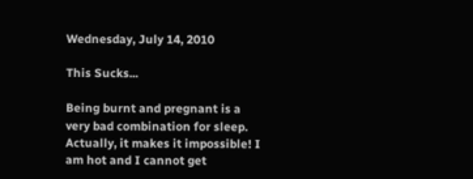Wednesday, July 14, 2010

This Sucks...

Being burnt and pregnant is a very bad combination for sleep. Actually, it makes it impossible! I am hot and I cannot get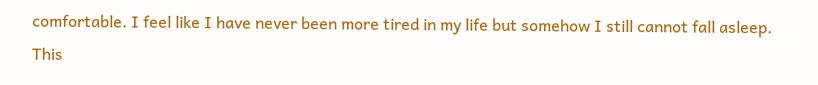comfortable. I feel like I have never been more tired in my life but somehow I still cannot fall asleep. This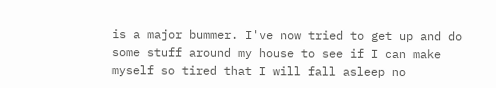is a major bummer. I've now tried to get up and do some stuff around my house to see if I can make myself so tired that I will fall asleep no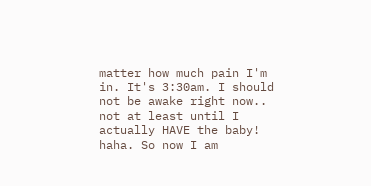matter how much pain I'm in. It's 3:30am. I should not be awake right now.. not at least until I actually HAVE the baby! haha. So now I am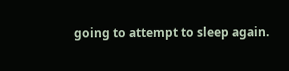going to attempt to sleep again.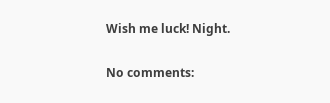Wish me luck! Night.

No comments: